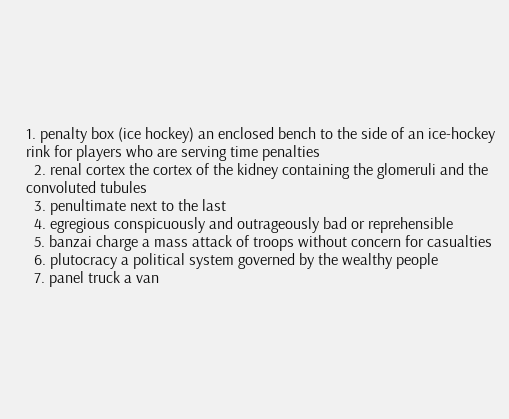1. penalty box (ice hockey) an enclosed bench to the side of an ice-hockey rink for players who are serving time penalties
  2. renal cortex the cortex of the kidney containing the glomeruli and the convoluted tubules
  3. penultimate next to the last
  4. egregious conspicuously and outrageously bad or reprehensible
  5. banzai charge a mass attack of troops without concern for casualties
  6. plutocracy a political system governed by the wealthy people
  7. panel truck a van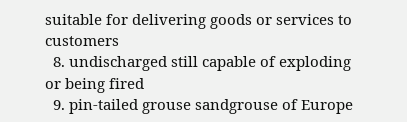suitable for delivering goods or services to customers
  8. undischarged still capable of exploding or being fired
  9. pin-tailed grouse sandgrouse of Europe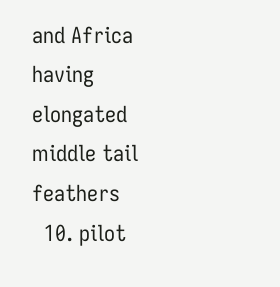and Africa having elongated middle tail feathers
  10. pilot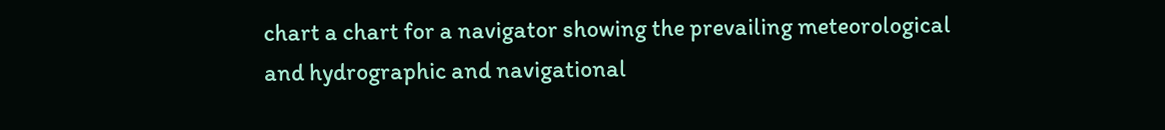chart a chart for a navigator showing the prevailing meteorological and hydrographic and navigational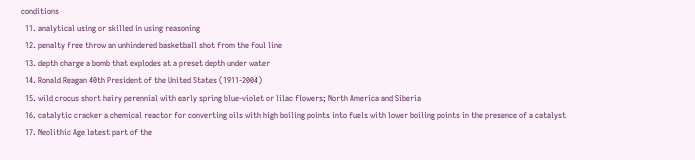conditions
  11. analytical using or skilled in using reasoning
  12. penalty free throw an unhindered basketball shot from the foul line
  13. depth charge a bomb that explodes at a preset depth under water
  14. Ronald Reagan 40th President of the United States (1911-2004)
  15. wild crocus short hairy perennial with early spring blue-violet or lilac flowers; North America and Siberia
  16. catalytic cracker a chemical reactor for converting oils with high boiling points into fuels with lower boiling points in the presence of a catalyst
  17. Neolithic Age latest part of the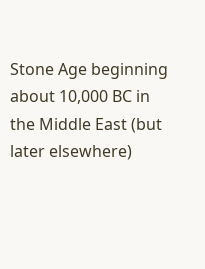Stone Age beginning about 10,000 BC in the Middle East (but later elsewhere)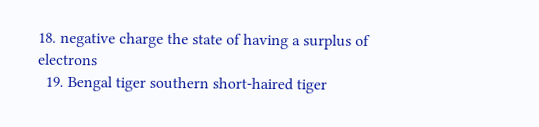18. negative charge the state of having a surplus of electrons
  19. Bengal tiger southern short-haired tiger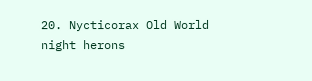20. Nycticorax Old World night herons